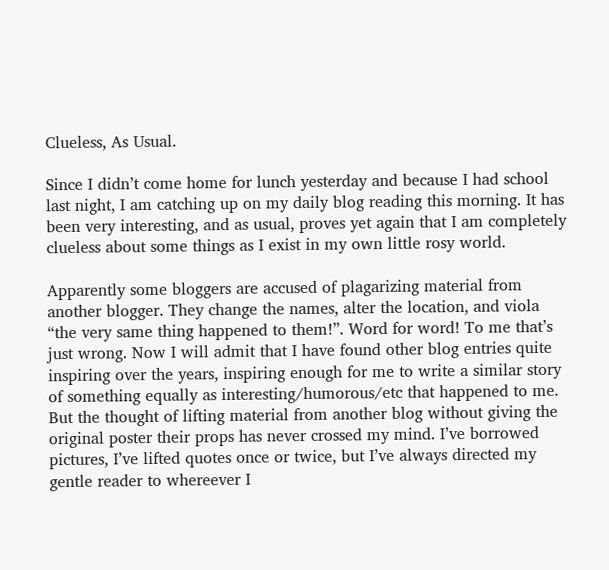Clueless, As Usual.

Since I didn’t come home for lunch yesterday and because I had school last night, I am catching up on my daily blog reading this morning. It has been very interesting, and as usual, proves yet again that I am completely clueless about some things as I exist in my own little rosy world.

Apparently some bloggers are accused of plagarizing material from another blogger. They change the names, alter the location, and viola “the very same thing happened to them!”. Word for word! To me that’s just wrong. Now I will admit that I have found other blog entries quite inspiring over the years, inspiring enough for me to write a similar story of something equally as interesting/humorous/etc that happened to me. But the thought of lifting material from another blog without giving the original poster their props has never crossed my mind. I’ve borrowed pictures, I’ve lifted quotes once or twice, but I’ve always directed my gentle reader to whereever I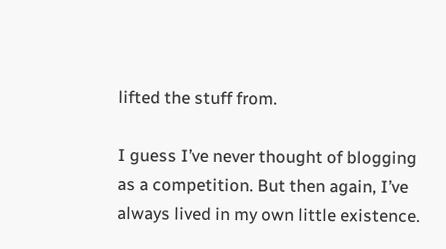lifted the stuff from.

I guess I’ve never thought of blogging as a competition. But then again, I’ve always lived in my own little existence.